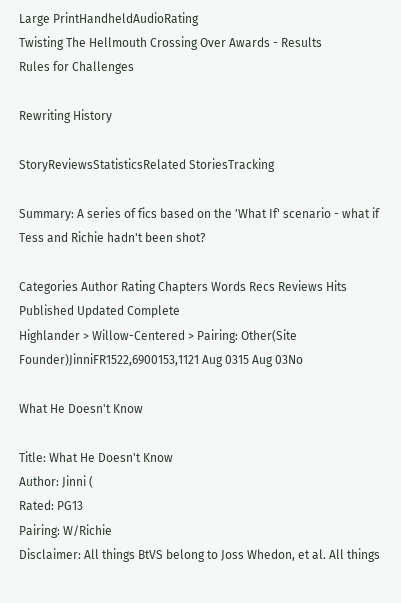Large PrintHandheldAudioRating
Twisting The Hellmouth Crossing Over Awards - Results
Rules for Challenges

Rewriting History

StoryReviewsStatisticsRelated StoriesTracking

Summary: A series of fics based on the 'What If' scenario - what if Tess and Richie hadn't been shot?

Categories Author Rating Chapters Words Recs Reviews Hits Published Updated Complete
Highlander > Willow-Centered > Pairing: Other(Site Founder)JinniFR1522,6900153,1121 Aug 0315 Aug 03No

What He Doesn't Know

Title: What He Doesn't Know
Author: Jinni (
Rated: PG13
Pairing: W/Richie
Disclaimer: All things BtVS belong to Joss Whedon, et al. All things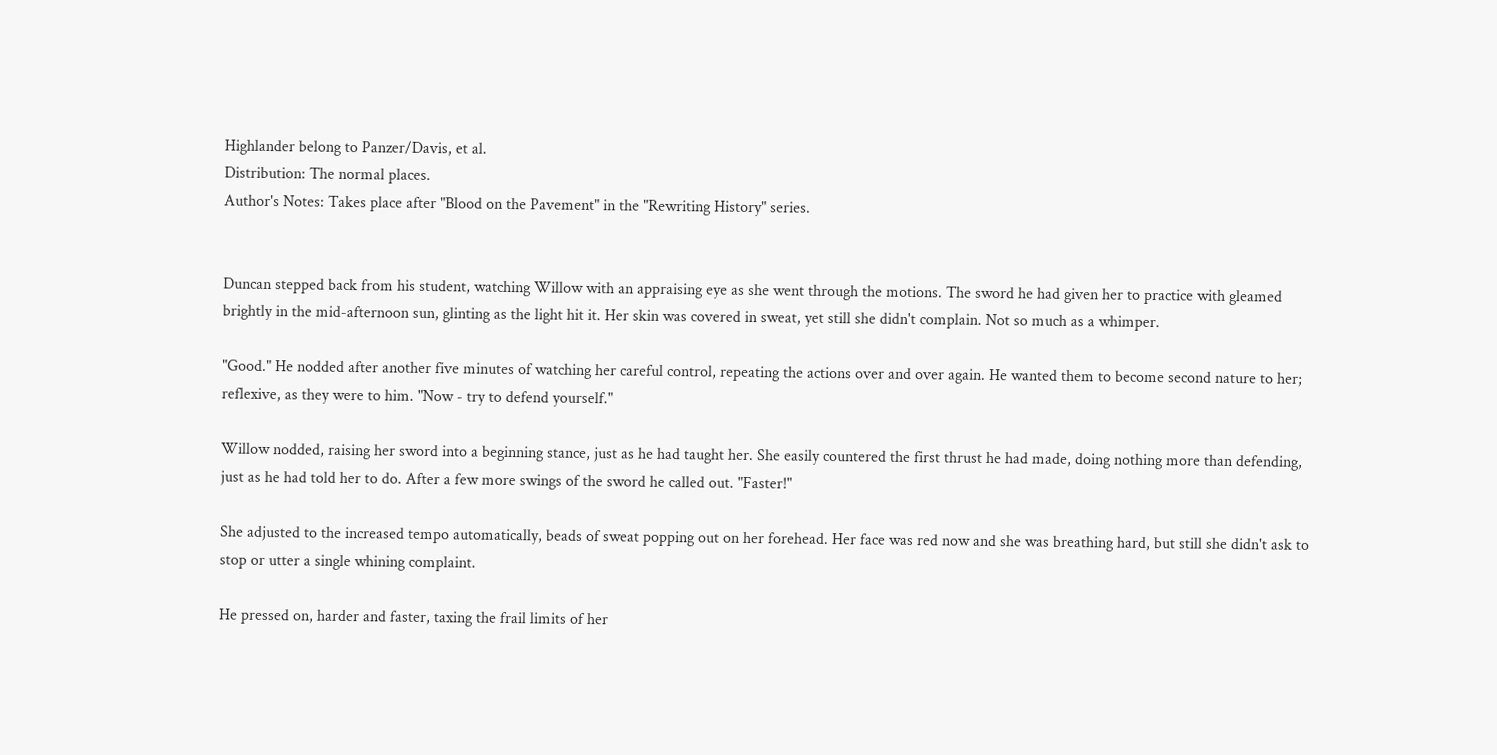Highlander belong to Panzer/Davis, et al.
Distribution: The normal places.
Author's Notes: Takes place after "Blood on the Pavement" in the "Rewriting History" series.


Duncan stepped back from his student, watching Willow with an appraising eye as she went through the motions. The sword he had given her to practice with gleamed brightly in the mid-afternoon sun, glinting as the light hit it. Her skin was covered in sweat, yet still she didn't complain. Not so much as a whimper.

"Good." He nodded after another five minutes of watching her careful control, repeating the actions over and over again. He wanted them to become second nature to her; reflexive, as they were to him. "Now - try to defend yourself."

Willow nodded, raising her sword into a beginning stance, just as he had taught her. She easily countered the first thrust he had made, doing nothing more than defending, just as he had told her to do. After a few more swings of the sword he called out. "Faster!"

She adjusted to the increased tempo automatically, beads of sweat popping out on her forehead. Her face was red now and she was breathing hard, but still she didn't ask to stop or utter a single whining complaint.

He pressed on, harder and faster, taxing the frail limits of her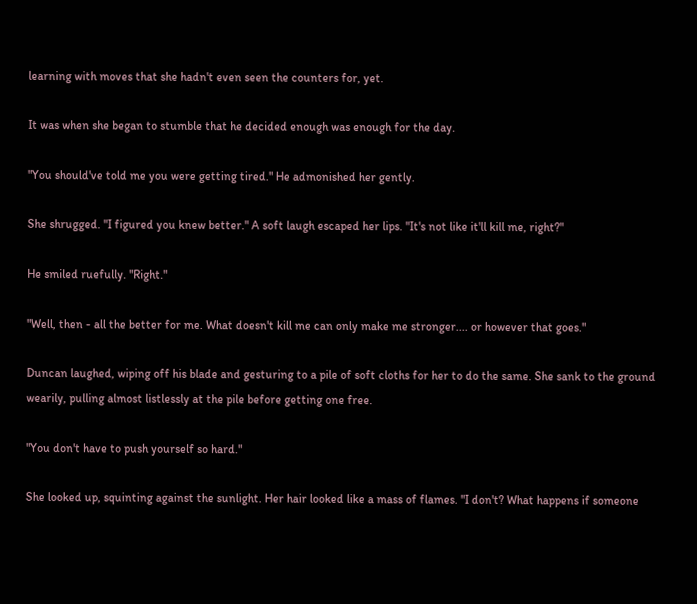learning with moves that she hadn't even seen the counters for, yet.

It was when she began to stumble that he decided enough was enough for the day.

"You should've told me you were getting tired." He admonished her gently.

She shrugged. "I figured you knew better." A soft laugh escaped her lips. "It's not like it'll kill me, right?"

He smiled ruefully. "Right."

"Well, then - all the better for me. What doesn't kill me can only make me stronger.... or however that goes."

Duncan laughed, wiping off his blade and gesturing to a pile of soft cloths for her to do the same. She sank to the ground wearily, pulling almost listlessly at the pile before getting one free.

"You don't have to push yourself so hard."

She looked up, squinting against the sunlight. Her hair looked like a mass of flames. "I don't? What happens if someone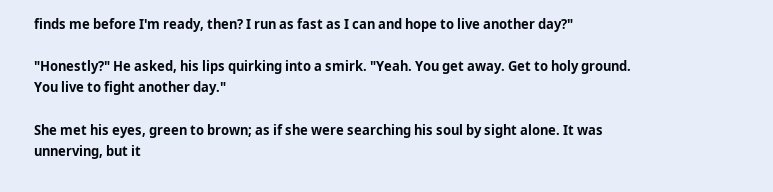finds me before I'm ready, then? I run as fast as I can and hope to live another day?"

"Honestly?" He asked, his lips quirking into a smirk. "Yeah. You get away. Get to holy ground. You live to fight another day."

She met his eyes, green to brown; as if she were searching his soul by sight alone. It was unnerving, but it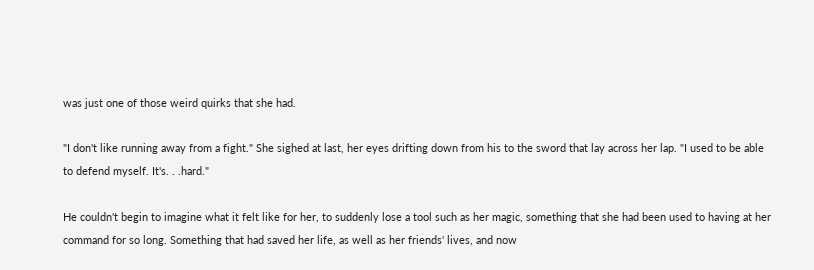was just one of those weird quirks that she had.

"I don't like running away from a fight." She sighed at last, her eyes drifting down from his to the sword that lay across her lap. "I used to be able to defend myself. It's. . .hard."

He couldn't begin to imagine what it felt like for her, to suddenly lose a tool such as her magic, something that she had been used to having at her command for so long. Something that had saved her life, as well as her friends' lives, and now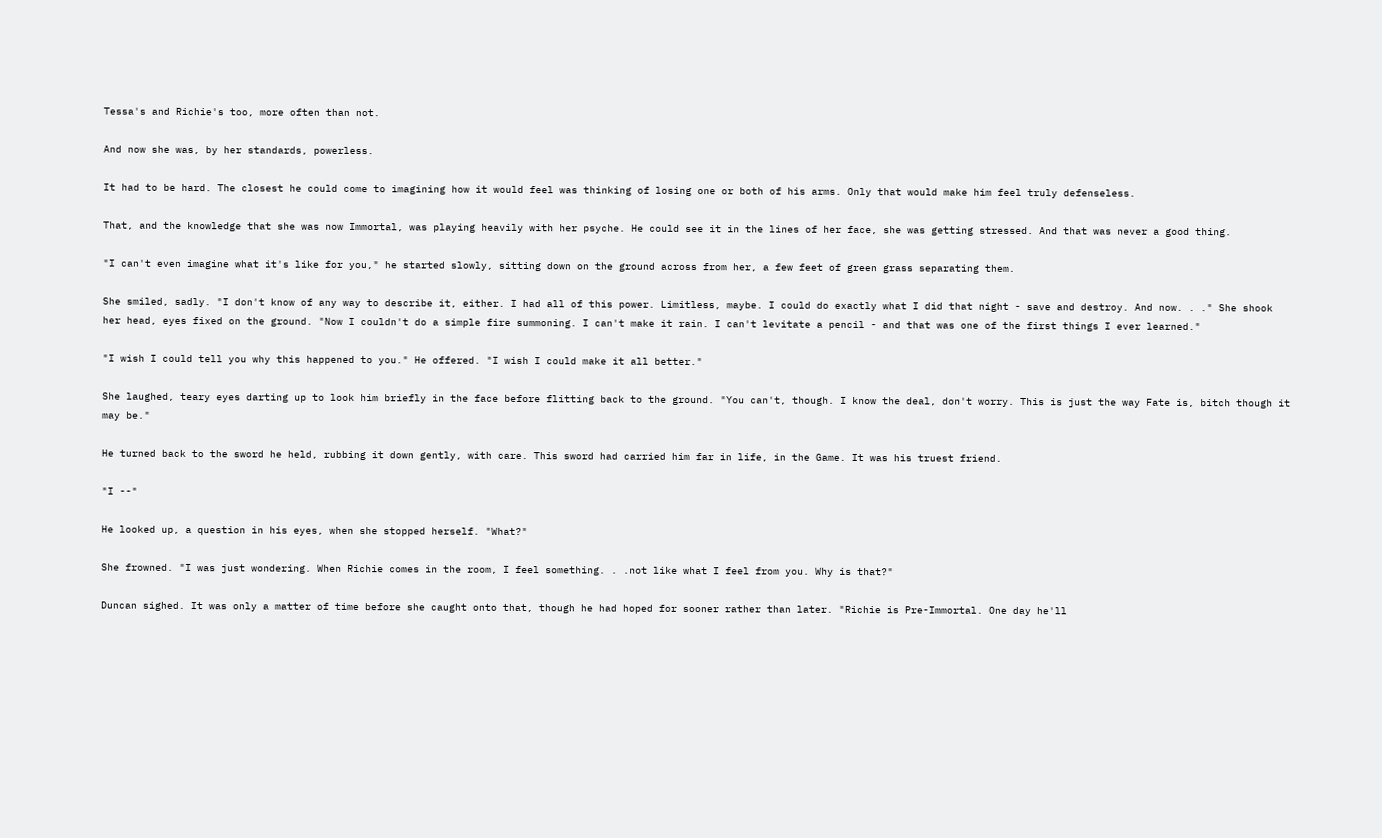Tessa's and Richie's too, more often than not.

And now she was, by her standards, powerless.

It had to be hard. The closest he could come to imagining how it would feel was thinking of losing one or both of his arms. Only that would make him feel truly defenseless.

That, and the knowledge that she was now Immortal, was playing heavily with her psyche. He could see it in the lines of her face, she was getting stressed. And that was never a good thing.

"I can't even imagine what it's like for you," he started slowly, sitting down on the ground across from her, a few feet of green grass separating them.

She smiled, sadly. "I don't know of any way to describe it, either. I had all of this power. Limitless, maybe. I could do exactly what I did that night - save and destroy. And now. . ." She shook her head, eyes fixed on the ground. "Now I couldn't do a simple fire summoning. I can't make it rain. I can't levitate a pencil - and that was one of the first things I ever learned."

"I wish I could tell you why this happened to you." He offered. "I wish I could make it all better."

She laughed, teary eyes darting up to look him briefly in the face before flitting back to the ground. "You can't, though. I know the deal, don't worry. This is just the way Fate is, bitch though it may be."

He turned back to the sword he held, rubbing it down gently, with care. This sword had carried him far in life, in the Game. It was his truest friend.

"I --"

He looked up, a question in his eyes, when she stopped herself. "What?"

She frowned. "I was just wondering. When Richie comes in the room, I feel something. . .not like what I feel from you. Why is that?"

Duncan sighed. It was only a matter of time before she caught onto that, though he had hoped for sooner rather than later. "Richie is Pre-Immortal. One day he'll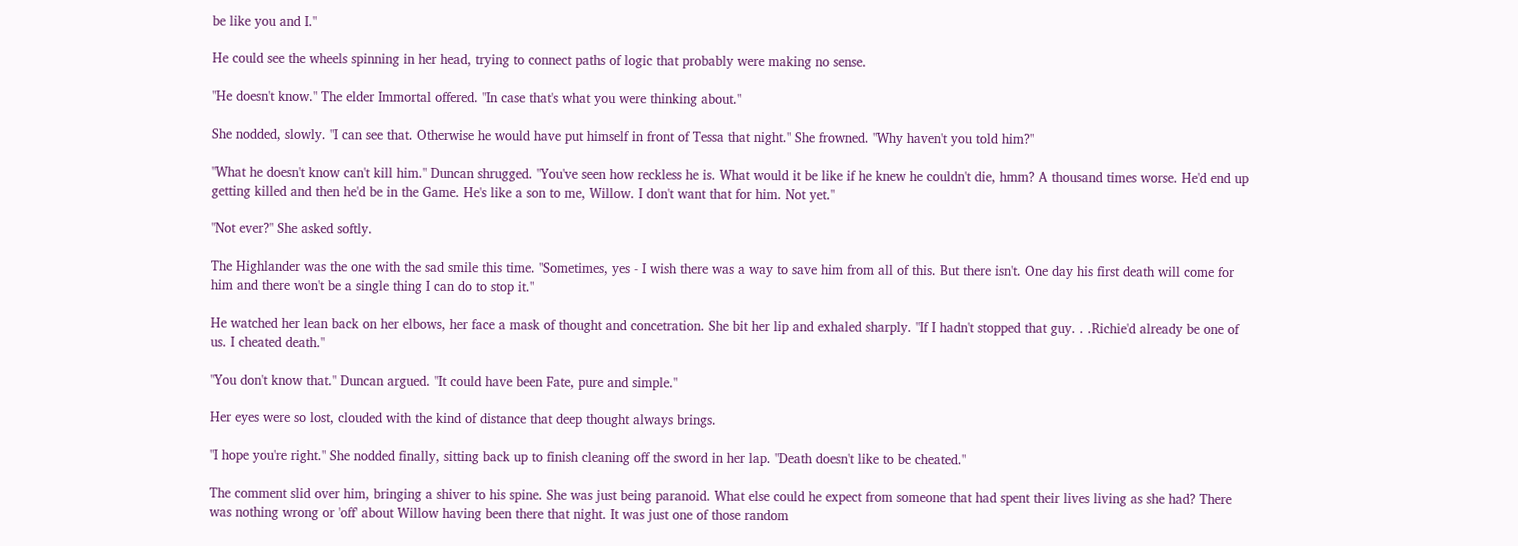be like you and I."

He could see the wheels spinning in her head, trying to connect paths of logic that probably were making no sense.

"He doesn't know." The elder Immortal offered. "In case that's what you were thinking about."

She nodded, slowly. "I can see that. Otherwise he would have put himself in front of Tessa that night." She frowned. "Why haven't you told him?"

"What he doesn't know can't kill him." Duncan shrugged. "You've seen how reckless he is. What would it be like if he knew he couldn't die, hmm? A thousand times worse. He'd end up getting killed and then he'd be in the Game. He's like a son to me, Willow. I don't want that for him. Not yet."

"Not ever?" She asked softly.

The Highlander was the one with the sad smile this time. "Sometimes, yes - I wish there was a way to save him from all of this. But there isn't. One day his first death will come for him and there won't be a single thing I can do to stop it."

He watched her lean back on her elbows, her face a mask of thought and concetration. She bit her lip and exhaled sharply. "If I hadn't stopped that guy. . .Richie'd already be one of us. I cheated death."

"You don't know that." Duncan argued. "It could have been Fate, pure and simple."

Her eyes were so lost, clouded with the kind of distance that deep thought always brings.

"I hope you're right." She nodded finally, sitting back up to finish cleaning off the sword in her lap. "Death doesn't like to be cheated."

The comment slid over him, bringing a shiver to his spine. She was just being paranoid. What else could he expect from someone that had spent their lives living as she had? There was nothing wrong or 'off' about Willow having been there that night. It was just one of those random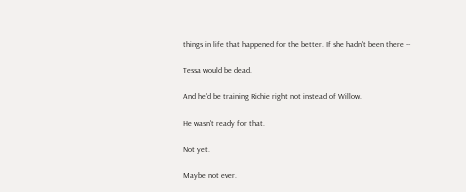things in life that happened for the better. If she hadn't been there --

Tessa would be dead.

And he'd be training Richie right not instead of Willow.

He wasn't ready for that.

Not yet.

Maybe not ever.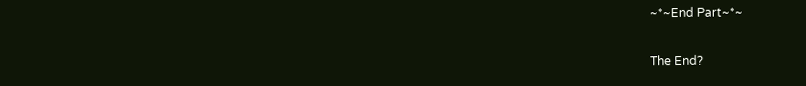~*~End Part~*~

The End?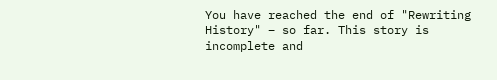You have reached the end of "Rewriting History" – so far. This story is incomplete and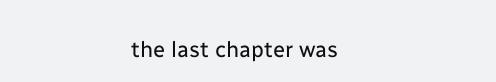the last chapter was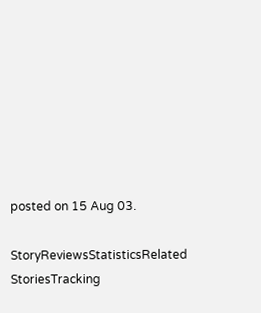posted on 15 Aug 03.

StoryReviewsStatisticsRelated StoriesTracking